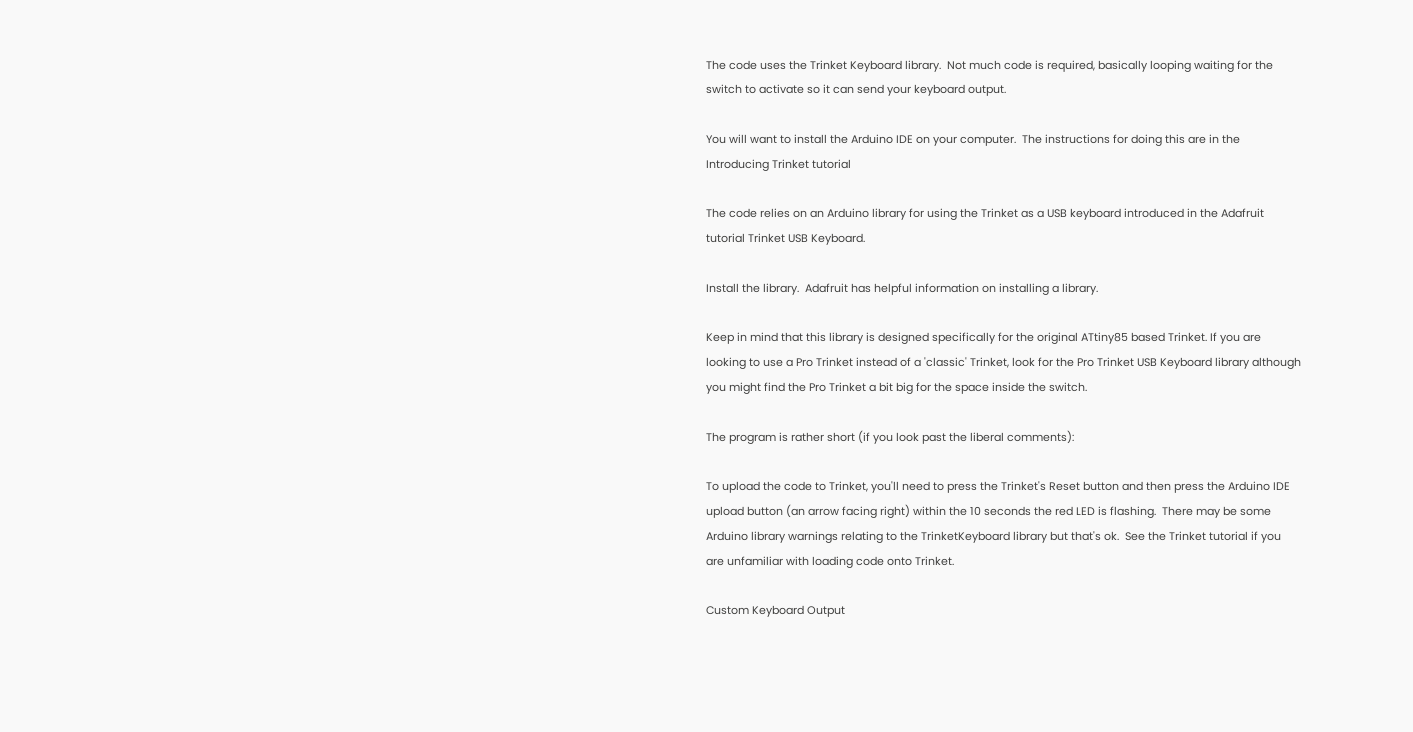The code uses the Trinket Keyboard library.  Not much code is required, basically looping waiting for the switch to activate so it can send your keyboard output.

You will want to install the Arduino IDE on your computer.  The instructions for doing this are in the Introducing Trinket tutorial

The code relies on an Arduino library for using the Trinket as a USB keyboard introduced in the Adafruit tutorial Trinket USB Keyboard.

Install the library.  Adafruit has helpful information on installing a library.

Keep in mind that this library is designed specifically for the original ATtiny85 based Trinket. If you are looking to use a Pro Trinket instead of a 'classic' Trinket, look for the Pro Trinket USB Keyboard library although you might find the Pro Trinket a bit big for the space inside the switch.

The program is rather short (if you look past the liberal comments):

To upload the code to Trinket, you'll need to press the Trinket's Reset button and then press the Arduino IDE upload button (an arrow facing right) within the 10 seconds the red LED is flashing.  There may be some Arduino library warnings relating to the TrinketKeyboard library but that's ok.  See the Trinket tutorial if you are unfamiliar with loading code onto Trinket.

Custom Keyboard Output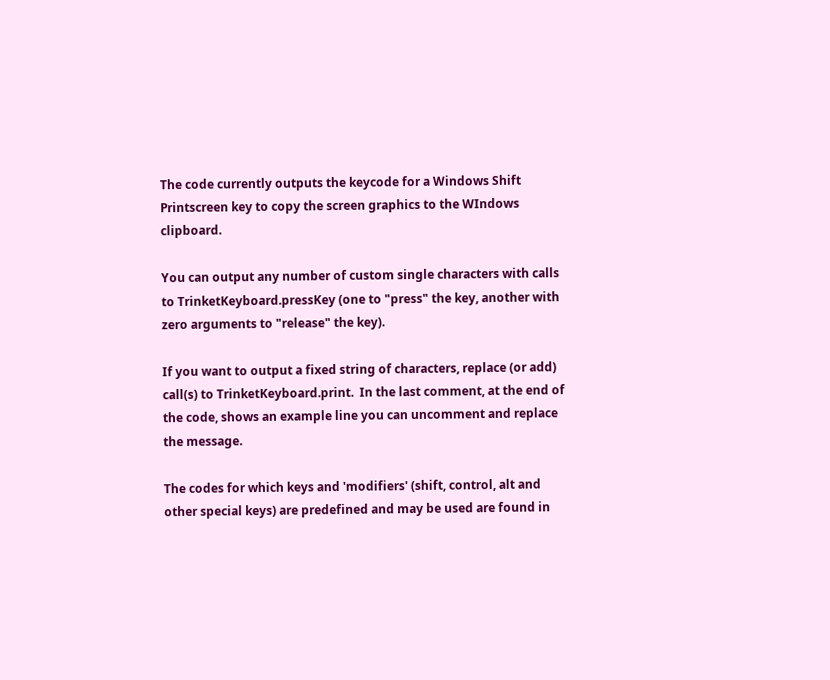The code currently outputs the keycode for a Windows Shift Printscreen key to copy the screen graphics to the WIndows clipboard.

You can output any number of custom single characters with calls to TrinketKeyboard.pressKey (one to "press" the key, another with zero arguments to "release" the key).

If you want to output a fixed string of characters, replace (or add) call(s) to TrinketKeyboard.print.  In the last comment, at the end of the code, shows an example line you can uncomment and replace the message.

The codes for which keys and 'modifiers' (shift, control, alt and other special keys) are predefined and may be used are found in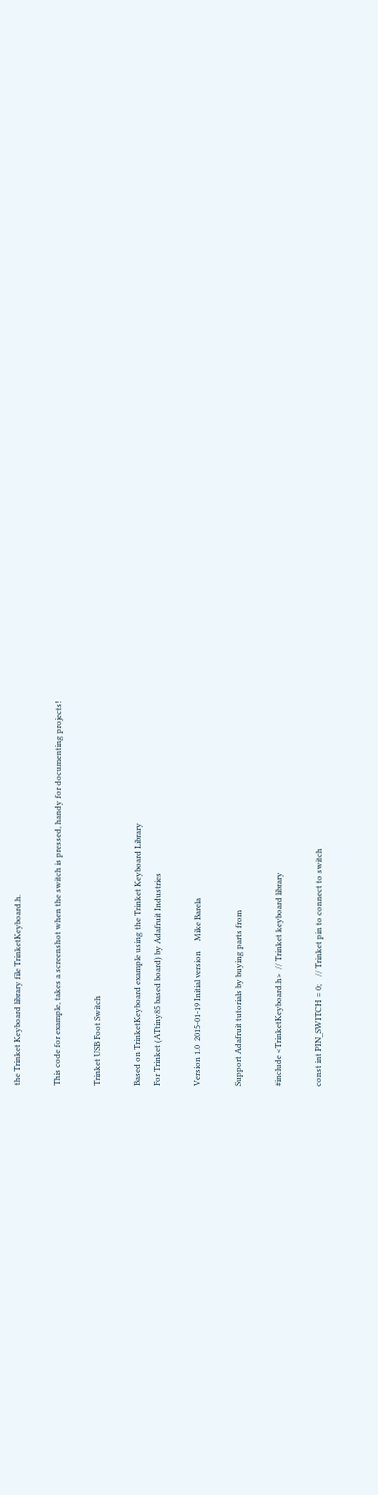the Trinket Keyboard library file TrinketKeyboard.h.

This code for example, takes a screenshot when the switch is pressed, handy for documenting projects!

Trinket USB Foot Switch

Based on TrinketKeyboard example using the Trinket Keyboard Library
For Trinket (ATtiny85 based board) by Adafruit Industries

Version 1.0  2015-01-19 Initial version     Mike Barela

Support Adafruit tutorials by buying parts from

#include <TrinketKeyboard.h>  // Trinket keyboard library

const int PIN_SWITCH = 0;    // Trinket pin to connect to switch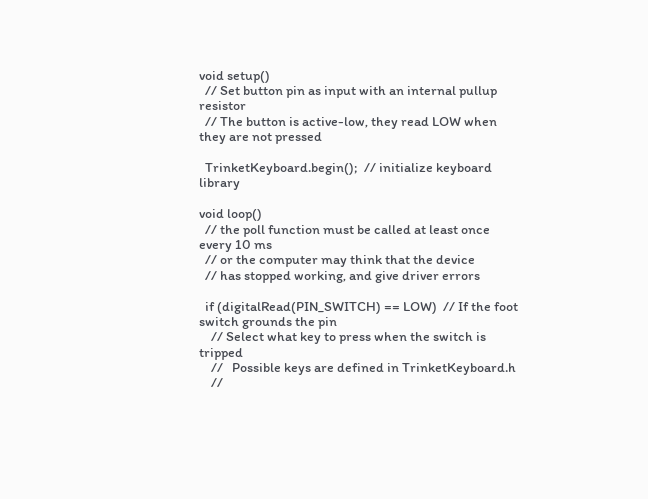void setup()
  // Set button pin as input with an internal pullup resistor
  // The button is active-low, they read LOW when they are not pressed

  TrinketKeyboard.begin();  // initialize keyboard library

void loop()
  // the poll function must be called at least once every 10 ms
  // or the computer may think that the device
  // has stopped working, and give driver errors

  if (digitalRead(PIN_SWITCH) == LOW)  // If the foot switch grounds the pin
    // Select what key to press when the switch is tripped
    //   Possible keys are defined in TrinketKeyboard.h
    //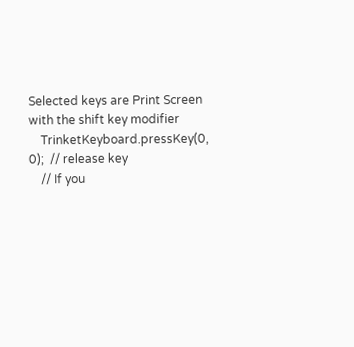Selected keys are Print Screen with the shift key modifier
    TrinketKeyboard.pressKey(0, 0);  // release key
    // If you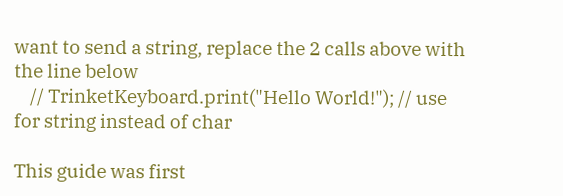want to send a string, replace the 2 calls above with the line below
    // TrinketKeyboard.print("Hello World!"); // use for string instead of char

This guide was first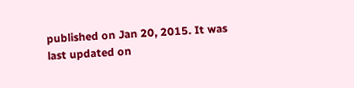published on Jan 20, 2015. It was last updated on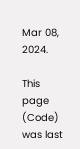Mar 08, 2024.

This page (Code) was last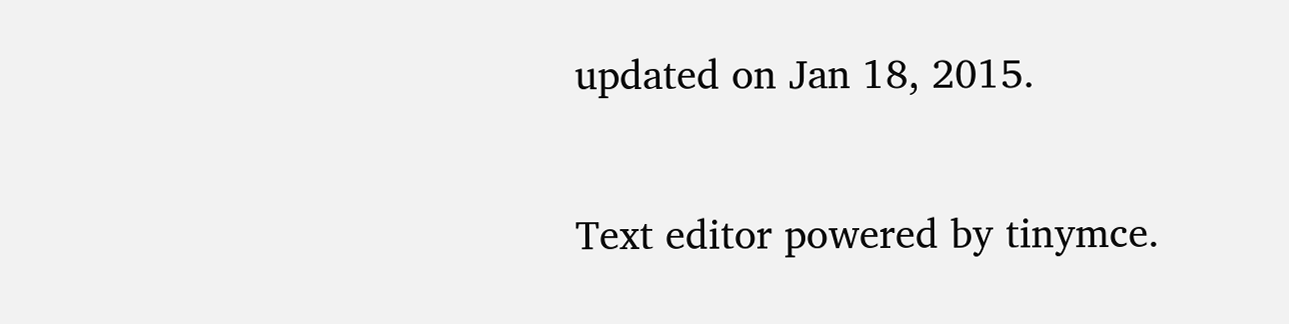updated on Jan 18, 2015.

Text editor powered by tinymce.